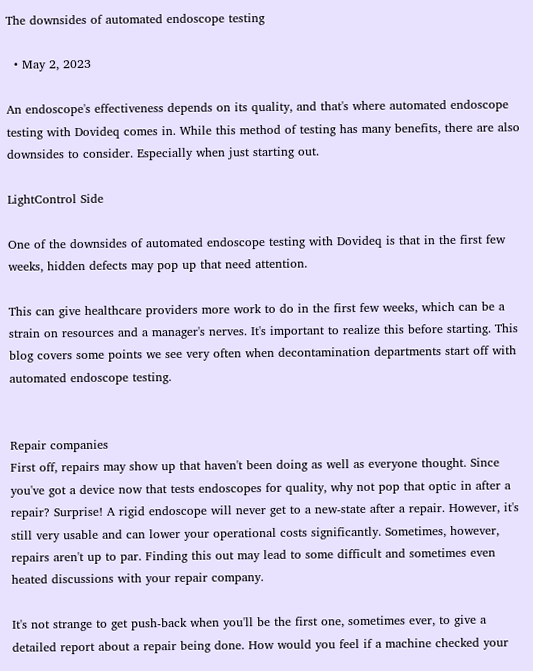The downsides of automated endoscope testing

  • May 2, 2023

An endoscope's effectiveness depends on its quality, and that's where automated endoscope testing with Dovideq comes in. While this method of testing has many benefits, there are also downsides to consider. Especially when just starting out.

LightControl Side

One of the downsides of automated endoscope testing with Dovideq is that in the first few weeks, hidden defects may pop up that need attention.

This can give healthcare providers more work to do in the first few weeks, which can be a strain on resources and a manager's nerves. It's important to realize this before starting. This blog covers some points we see very often when decontamination departments start off with automated endoscope testing.


Repair companies
First off, repairs may show up that haven't been doing as well as everyone thought. Since you've got a device now that tests endoscopes for quality, why not pop that optic in after a repair? Surprise! A rigid endoscope will never get to a new-state after a repair. However, it's still very usable and can lower your operational costs significantly. Sometimes, however, repairs aren't up to par. Finding this out may lead to some difficult and sometimes even heated discussions with your repair company.

It's not strange to get push-back when you'll be the first one, sometimes ever, to give a detailed report about a repair being done. How would you feel if a machine checked your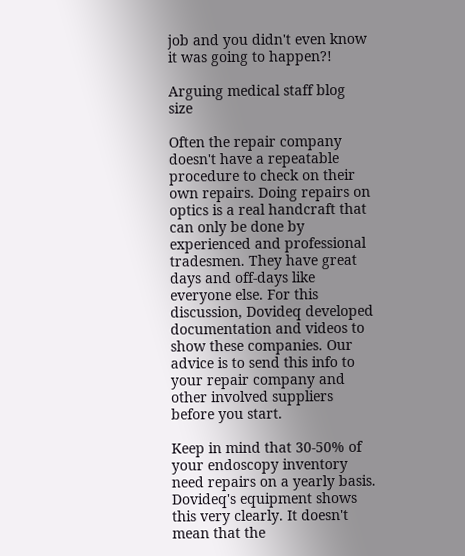job and you didn't even know it was going to happen?!

Arguing medical staff blog size

Often the repair company doesn't have a repeatable procedure to check on their own repairs. Doing repairs on optics is a real handcraft that can only be done by experienced and professional tradesmen. They have great days and off-days like everyone else. For this discussion, Dovideq developed documentation and videos to show these companies. Our advice is to send this info to your repair company and other involved suppliers before you start.

Keep in mind that 30-50% of your endoscopy inventory need repairs on a yearly basis. Dovideq's equipment shows this very clearly. It doesn't mean that the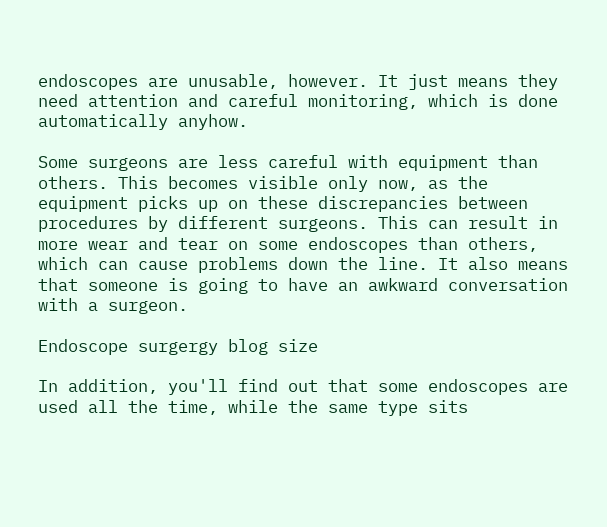endoscopes are unusable, however. It just means they need attention and careful monitoring, which is done automatically anyhow.

Some surgeons are less careful with equipment than others. This becomes visible only now, as the equipment picks up on these discrepancies between procedures by different surgeons. This can result in more wear and tear on some endoscopes than others, which can cause problems down the line. It also means that someone is going to have an awkward conversation with a surgeon.

Endoscope surgergy blog size

In addition, you'll find out that some endoscopes are used all the time, while the same type sits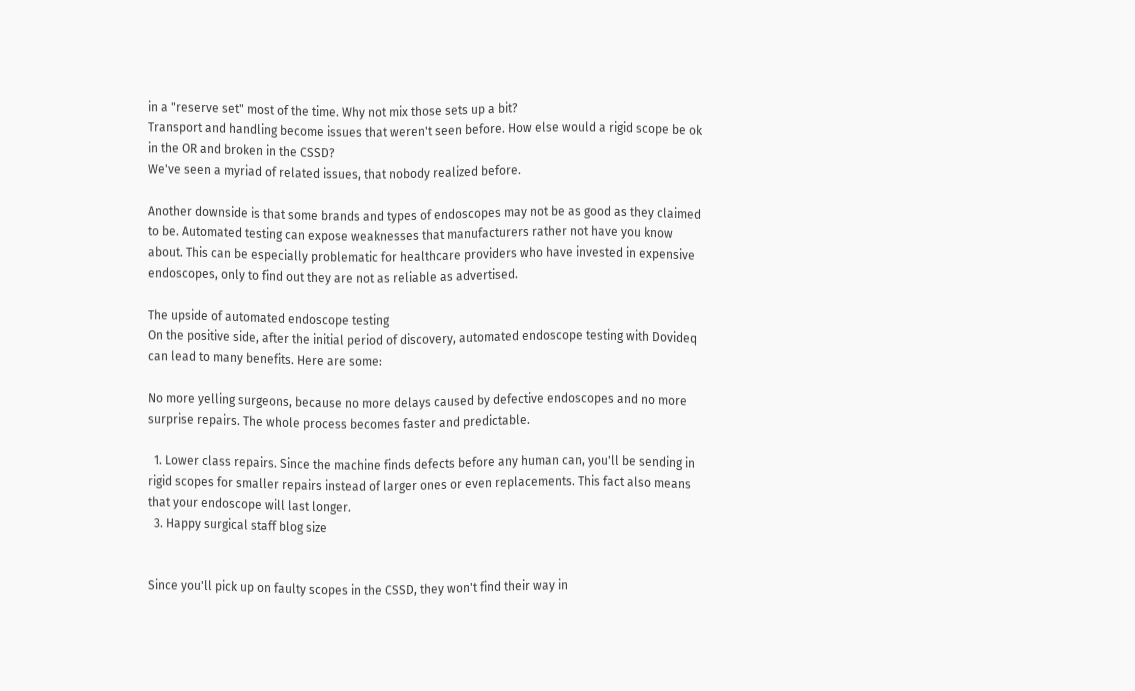in a "reserve set" most of the time. Why not mix those sets up a bit?
Transport and handling become issues that weren't seen before. How else would a rigid scope be ok in the OR and broken in the CSSD?
We've seen a myriad of related issues, that nobody realized before.

Another downside is that some brands and types of endoscopes may not be as good as they claimed to be. Automated testing can expose weaknesses that manufacturers rather not have you know about. This can be especially problematic for healthcare providers who have invested in expensive endoscopes, only to find out they are not as reliable as advertised.

The upside of automated endoscope testing
On the positive side, after the initial period of discovery, automated endoscope testing with Dovideq can lead to many benefits. Here are some:

No more yelling surgeons, because no more delays caused by defective endoscopes and no more surprise repairs. The whole process becomes faster and predictable.

  1. Lower class repairs. Since the machine finds defects before any human can, you'll be sending in rigid scopes for smaller repairs instead of larger ones or even replacements. This fact also means that your endoscope will last longer.
  3. Happy surgical staff blog size


Since you'll pick up on faulty scopes in the CSSD, they won't find their way in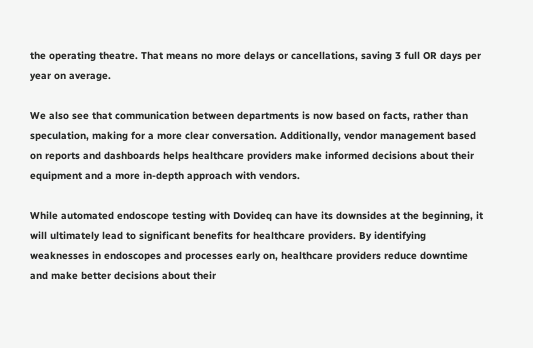the operating theatre. That means no more delays or cancellations, saving 3 full OR days per year on average.

We also see that communication between departments is now based on facts, rather than speculation, making for a more clear conversation. Additionally, vendor management based on reports and dashboards helps healthcare providers make informed decisions about their equipment and a more in-depth approach with vendors.

While automated endoscope testing with Dovideq can have its downsides at the beginning, it will ultimately lead to significant benefits for healthcare providers. By identifying weaknesses in endoscopes and processes early on, healthcare providers reduce downtime and make better decisions about their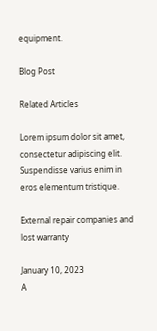equipment.

Blog Post

Related Articles

Lorem ipsum dolor sit amet, consectetur adipiscing elit. Suspendisse varius enim in eros elementum tristique.

External repair companies and lost warranty

January 10, 2023
A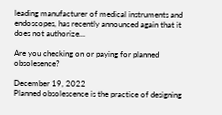leading manufacturer of medical instruments and endoscopes, has recently announced again that it does not authorize...

Are you checking on or paying for planned obsolesence?

December 19, 2022
Planned obsolescence is the practice of designing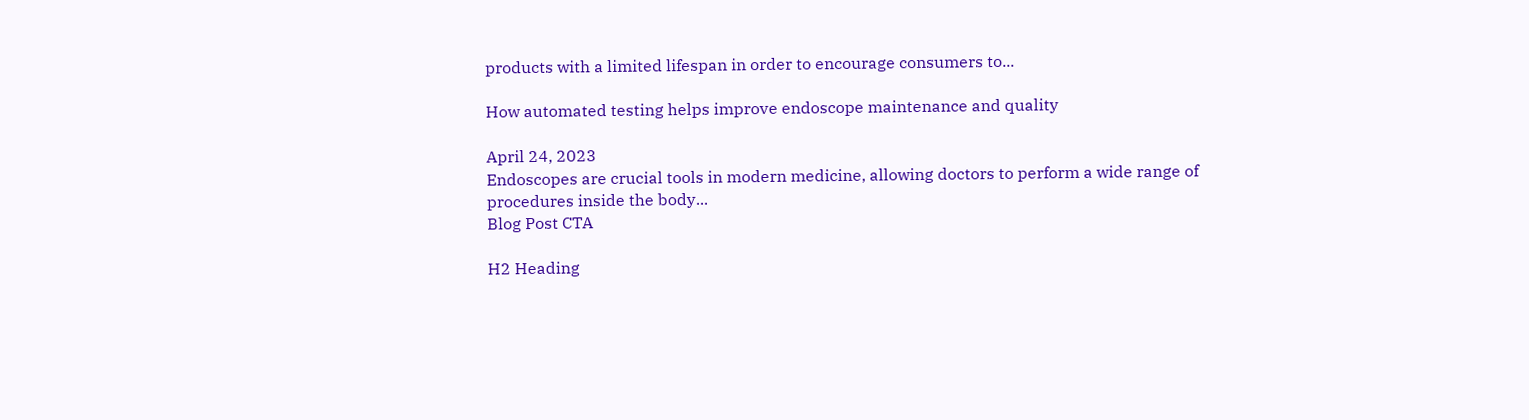products with a limited lifespan in order to encourage consumers to...

How automated testing helps improve endoscope maintenance and quality

April 24, 2023
Endoscopes are crucial tools in modern medicine, allowing doctors to perform a wide range of procedures inside the body...
Blog Post CTA

H2 Heading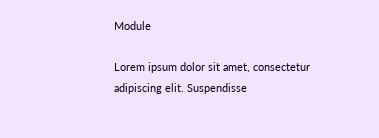Module

Lorem ipsum dolor sit amet, consectetur adipiscing elit. Suspendisse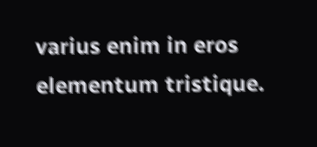varius enim in eros elementum tristique.